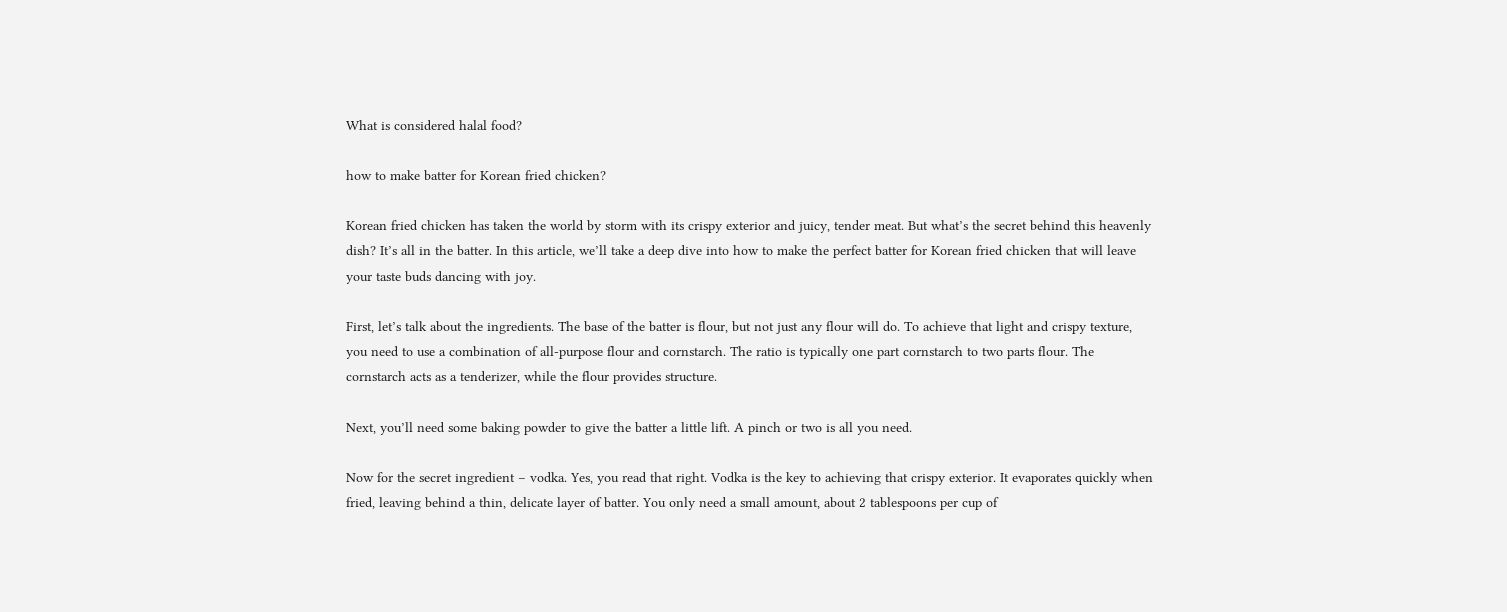What is considered halal food?

how to make batter for Korean fried chicken?

Korean fried chicken has taken the world by storm with its crispy exterior and juicy, tender meat. But what’s the secret behind this heavenly dish? It’s all in the batter. In this article, we’ll take a deep dive into how to make the perfect batter for Korean fried chicken that will leave your taste buds dancing with joy.

First, let’s talk about the ingredients. The base of the batter is flour, but not just any flour will do. To achieve that light and crispy texture, you need to use a combination of all-purpose flour and cornstarch. The ratio is typically one part cornstarch to two parts flour. The cornstarch acts as a tenderizer, while the flour provides structure.

Next, you’ll need some baking powder to give the batter a little lift. A pinch or two is all you need.

Now for the secret ingredient – vodka. Yes, you read that right. Vodka is the key to achieving that crispy exterior. It evaporates quickly when fried, leaving behind a thin, delicate layer of batter. You only need a small amount, about 2 tablespoons per cup of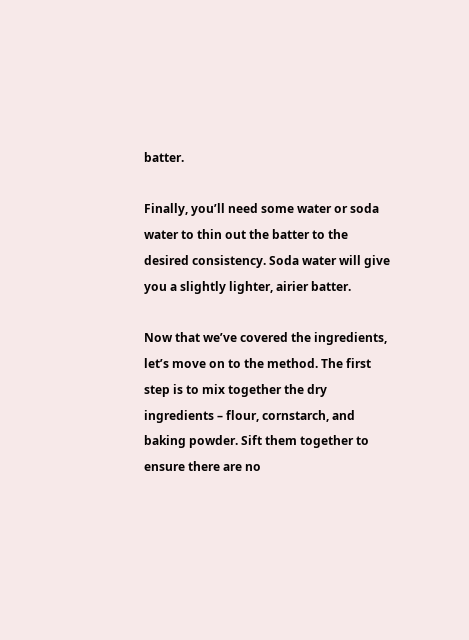batter.

Finally, you’ll need some water or soda water to thin out the batter to the desired consistency. Soda water will give you a slightly lighter, airier batter.

Now that we’ve covered the ingredients, let’s move on to the method. The first step is to mix together the dry ingredients – flour, cornstarch, and baking powder. Sift them together to ensure there are no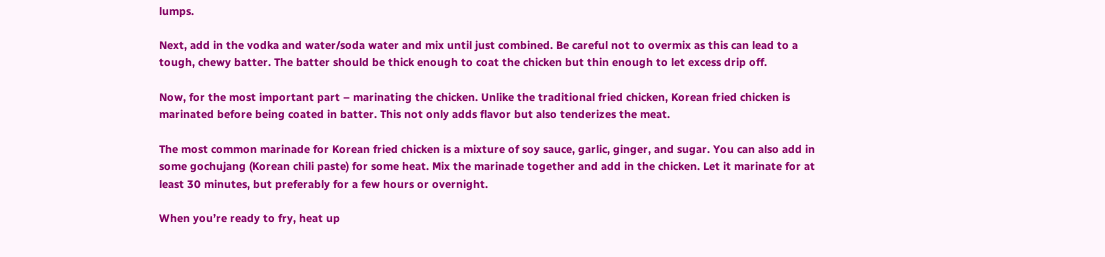lumps.

Next, add in the vodka and water/soda water and mix until just combined. Be careful not to overmix as this can lead to a tough, chewy batter. The batter should be thick enough to coat the chicken but thin enough to let excess drip off.

Now, for the most important part – marinating the chicken. Unlike the traditional fried chicken, Korean fried chicken is marinated before being coated in batter. This not only adds flavor but also tenderizes the meat.

The most common marinade for Korean fried chicken is a mixture of soy sauce, garlic, ginger, and sugar. You can also add in some gochujang (Korean chili paste) for some heat. Mix the marinade together and add in the chicken. Let it marinate for at least 30 minutes, but preferably for a few hours or overnight.

When you’re ready to fry, heat up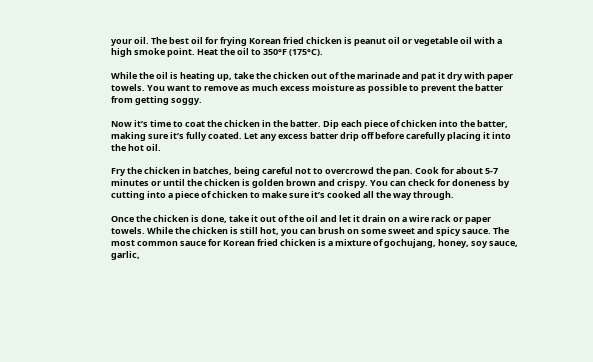your oil. The best oil for frying Korean fried chicken is peanut oil or vegetable oil with a high smoke point. Heat the oil to 350°F (175°C).

While the oil is heating up, take the chicken out of the marinade and pat it dry with paper towels. You want to remove as much excess moisture as possible to prevent the batter from getting soggy.

Now it’s time to coat the chicken in the batter. Dip each piece of chicken into the batter, making sure it’s fully coated. Let any excess batter drip off before carefully placing it into the hot oil.

Fry the chicken in batches, being careful not to overcrowd the pan. Cook for about 5-7 minutes or until the chicken is golden brown and crispy. You can check for doneness by cutting into a piece of chicken to make sure it’s cooked all the way through.

Once the chicken is done, take it out of the oil and let it drain on a wire rack or paper towels. While the chicken is still hot, you can brush on some sweet and spicy sauce. The most common sauce for Korean fried chicken is a mixture of gochujang, honey, soy sauce, garlic,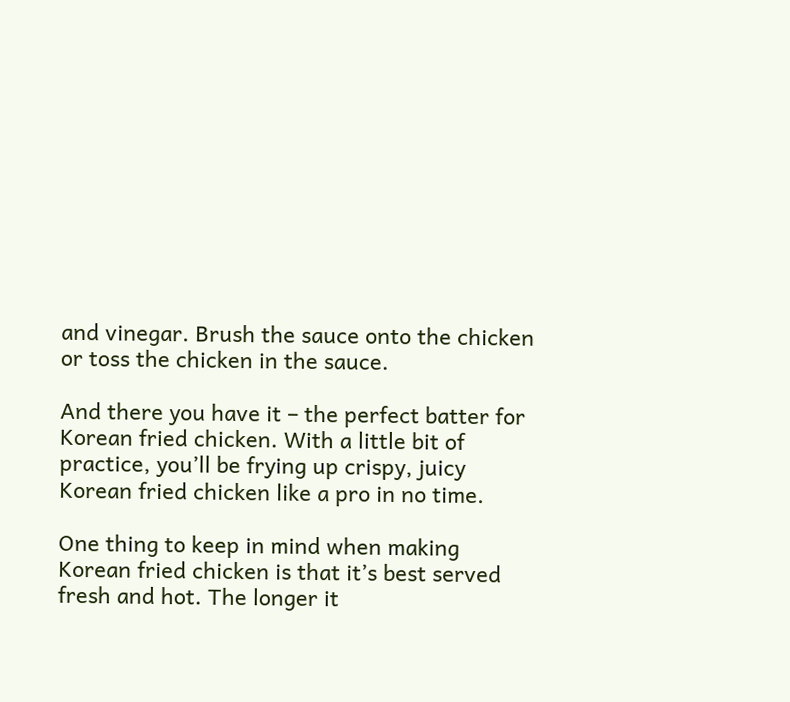and vinegar. Brush the sauce onto the chicken or toss the chicken in the sauce.

And there you have it – the perfect batter for Korean fried chicken. With a little bit of practice, you’ll be frying up crispy, juicy Korean fried chicken like a pro in no time.

One thing to keep in mind when making Korean fried chicken is that it’s best served fresh and hot. The longer it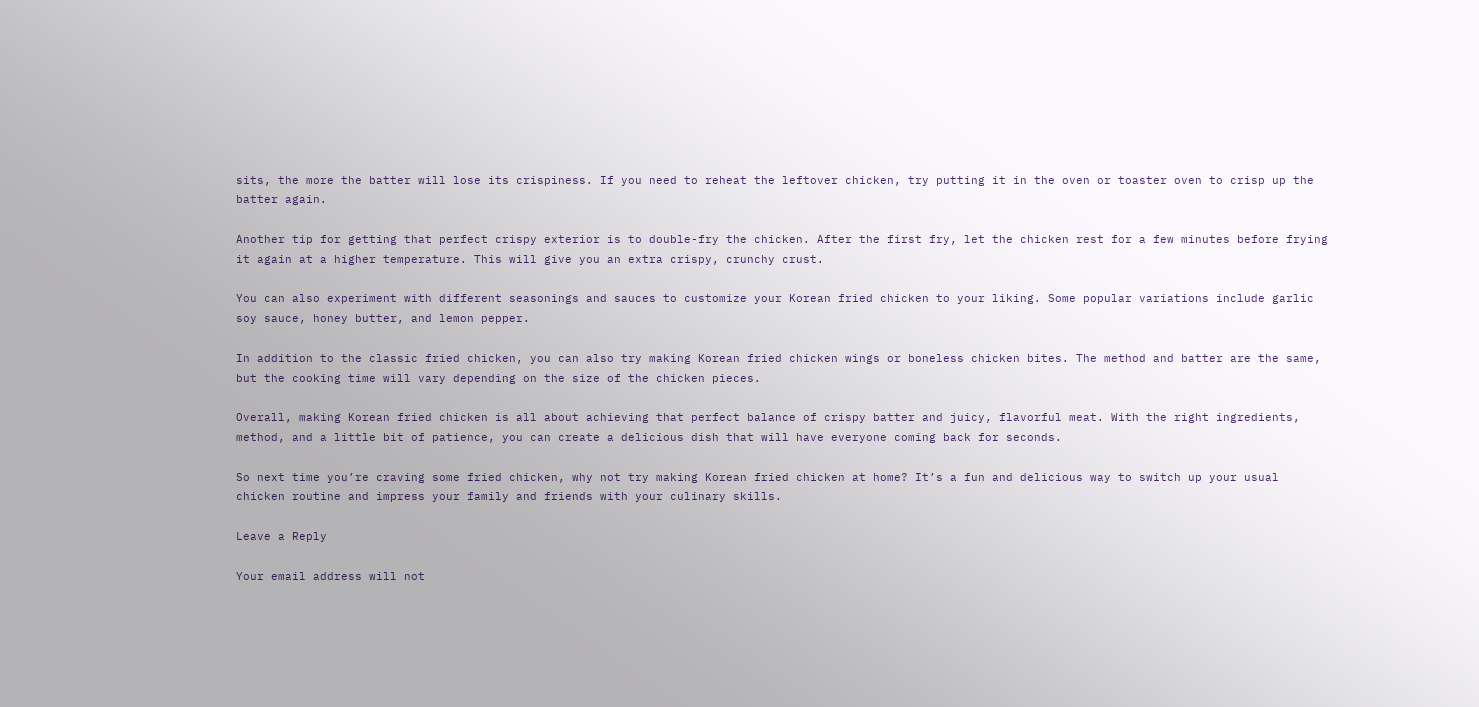sits, the more the batter will lose its crispiness. If you need to reheat the leftover chicken, try putting it in the oven or toaster oven to crisp up the batter again.

Another tip for getting that perfect crispy exterior is to double-fry the chicken. After the first fry, let the chicken rest for a few minutes before frying it again at a higher temperature. This will give you an extra crispy, crunchy crust.

You can also experiment with different seasonings and sauces to customize your Korean fried chicken to your liking. Some popular variations include garlic soy sauce, honey butter, and lemon pepper.

In addition to the classic fried chicken, you can also try making Korean fried chicken wings or boneless chicken bites. The method and batter are the same, but the cooking time will vary depending on the size of the chicken pieces.

Overall, making Korean fried chicken is all about achieving that perfect balance of crispy batter and juicy, flavorful meat. With the right ingredients, method, and a little bit of patience, you can create a delicious dish that will have everyone coming back for seconds.

So next time you’re craving some fried chicken, why not try making Korean fried chicken at home? It’s a fun and delicious way to switch up your usual chicken routine and impress your family and friends with your culinary skills.

Leave a Reply

Your email address will not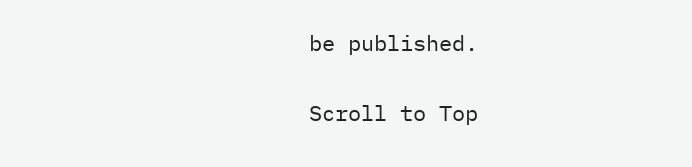be published.

Scroll to Top